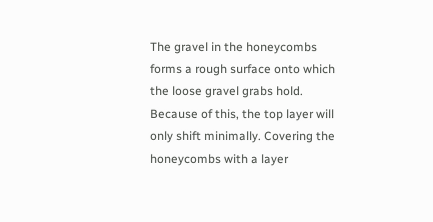The gravel in the honeycombs forms a rough surface onto which the loose gravel grabs hold. Because of this, the top layer will only shift minimally. Covering the honeycombs with a layer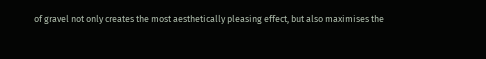of gravel not only creates the most aesthetically pleasing effect, but also maximises the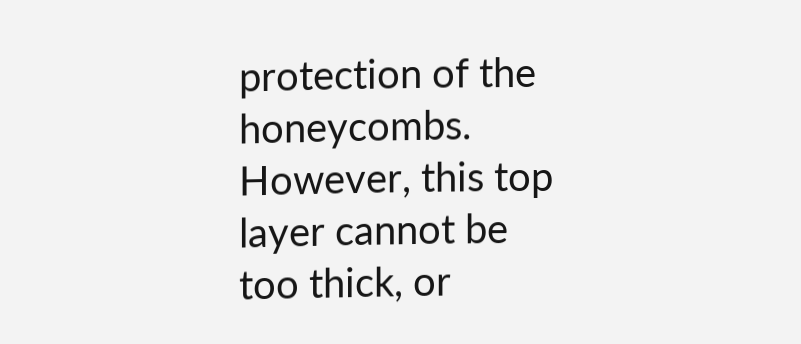protection of the honeycombs. However, this top layer cannot be too thick, or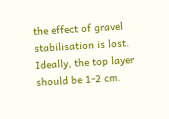the effect of gravel stabilisation is lost. Ideally, the top layer should be 1-2 cm.